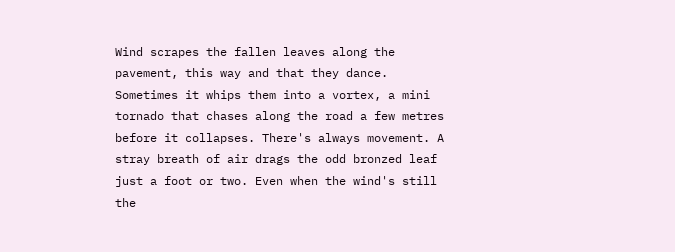Wind scrapes the fallen leaves along the pavement, this way and that they dance. Sometimes it whips them into a vortex, a mini tornado that chases along the road a few metres before it collapses. There's always movement. A stray breath of air drags the odd bronzed leaf just a foot or two. Even when the wind's still the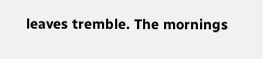leaves tremble. The mornings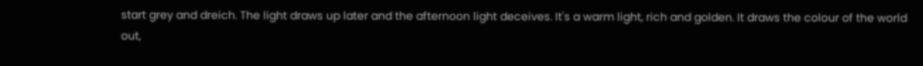start grey and dreich. The light draws up later and the afternoon light deceives. It's a warm light, rich and golden. It draws the colour of the world out,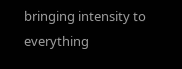bringing intensity to everything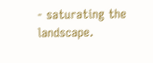- saturating the landscape.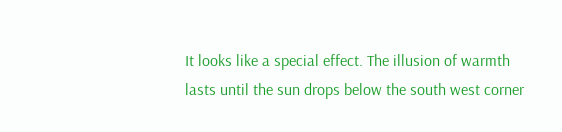It looks like a special effect. The illusion of warmth lasts until the sun drops below the south west corner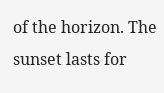of the horizon. The sunset lasts for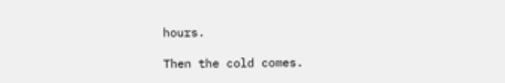hours.

Then the cold comes.